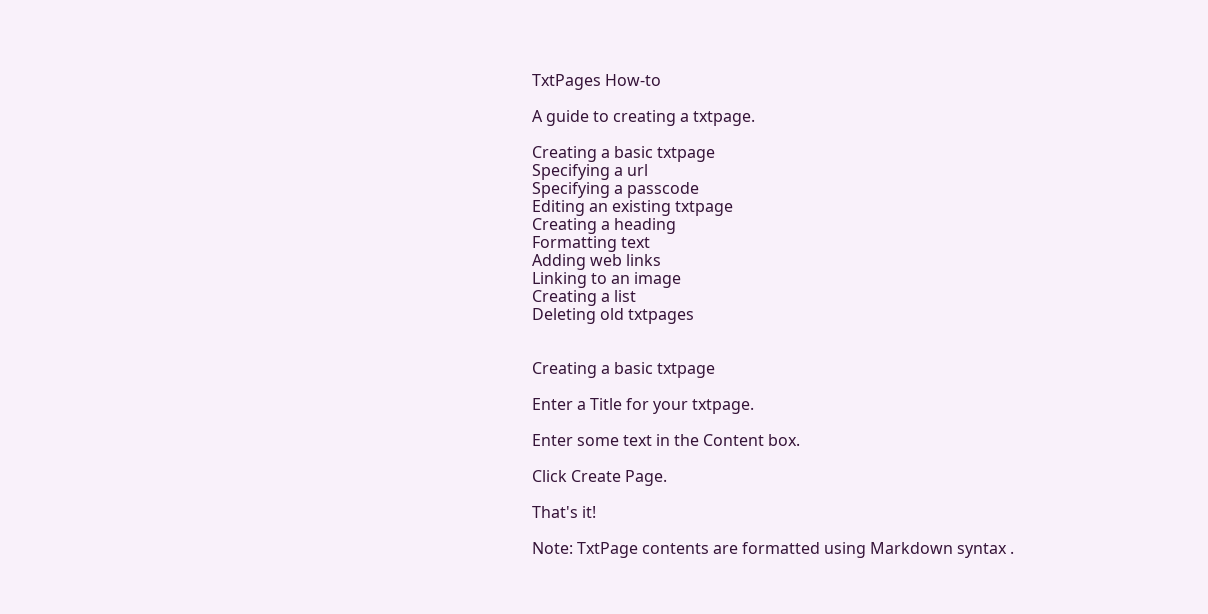TxtPages How-to

A guide to creating a txtpage.

Creating a basic txtpage
Specifying a url
Specifying a passcode
Editing an existing txtpage
Creating a heading
Formatting text
Adding web links
Linking to an image
Creating a list
Deleting old txtpages


Creating a basic txtpage

Enter a Title for your txtpage.

Enter some text in the Content box.

Click Create Page.

That's it!

Note: TxtPage contents are formatted using Markdown syntax .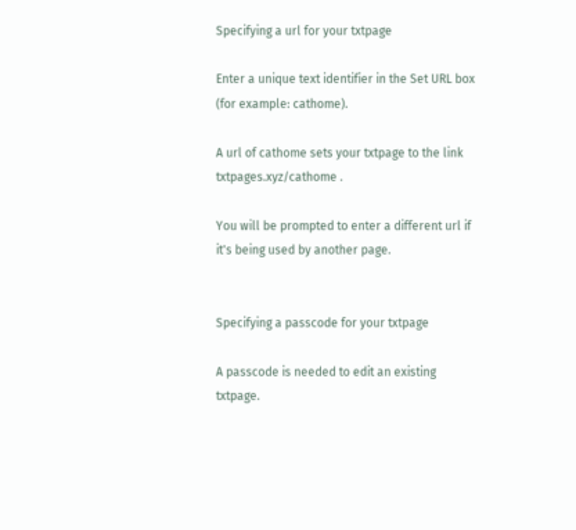Specifying a url for your txtpage

Enter a unique text identifier in the Set URL box (for example: cathome).

A url of cathome sets your txtpage to the link txtpages.xyz/cathome .

You will be prompted to enter a different url if it's being used by another page.


Specifying a passcode for your txtpage

A passcode is needed to edit an existing txtpage.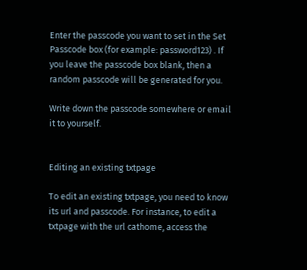Enter the passcode you want to set in the Set Passcode box (for example: password123) . If you leave the passcode box blank, then a random passcode will be generated for you.

Write down the passcode somewhere or email it to yourself.


Editing an existing txtpage

To edit an existing txtpage, you need to know its url and passcode. For instance, to edit a txtpage with the url cathome, access the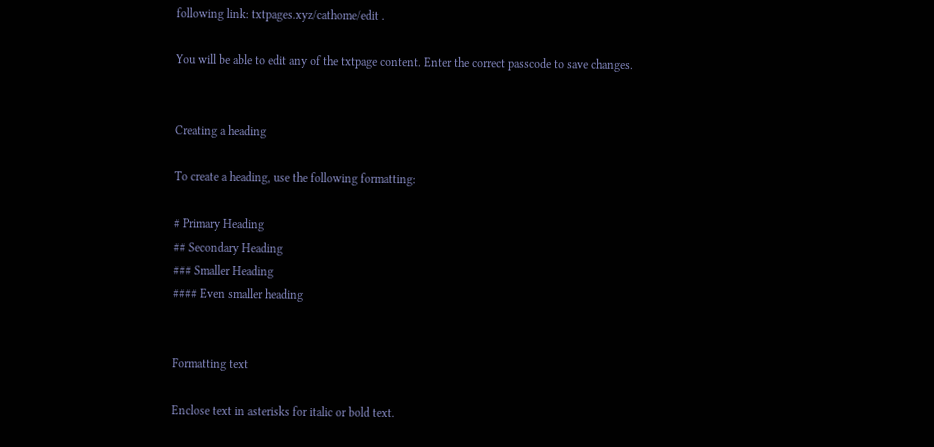following link: txtpages.xyz/cathome/edit .

You will be able to edit any of the txtpage content. Enter the correct passcode to save changes.


Creating a heading

To create a heading, use the following formatting:

# Primary Heading
## Secondary Heading
### Smaller Heading
#### Even smaller heading


Formatting text

Enclose text in asterisks for italic or bold text.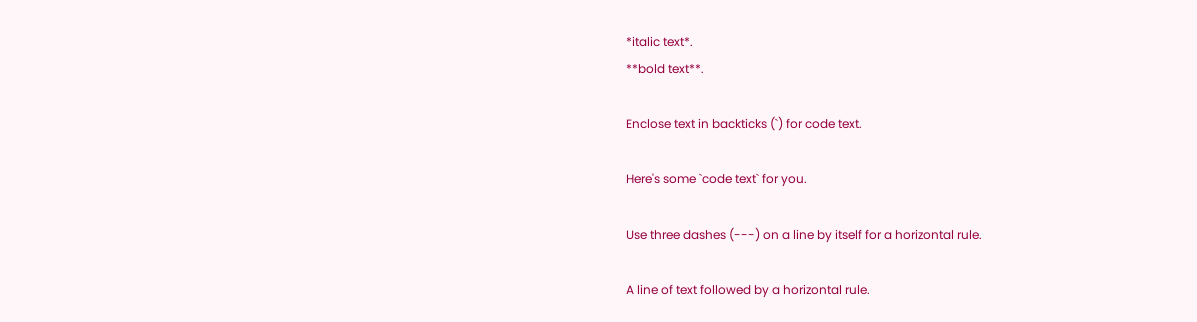*italic text*.
**bold text**.

Enclose text in backticks (`) for code text.

Here's some `code text` for you.

Use three dashes (---) on a line by itself for a horizontal rule.

A line of text followed by a horizontal rule.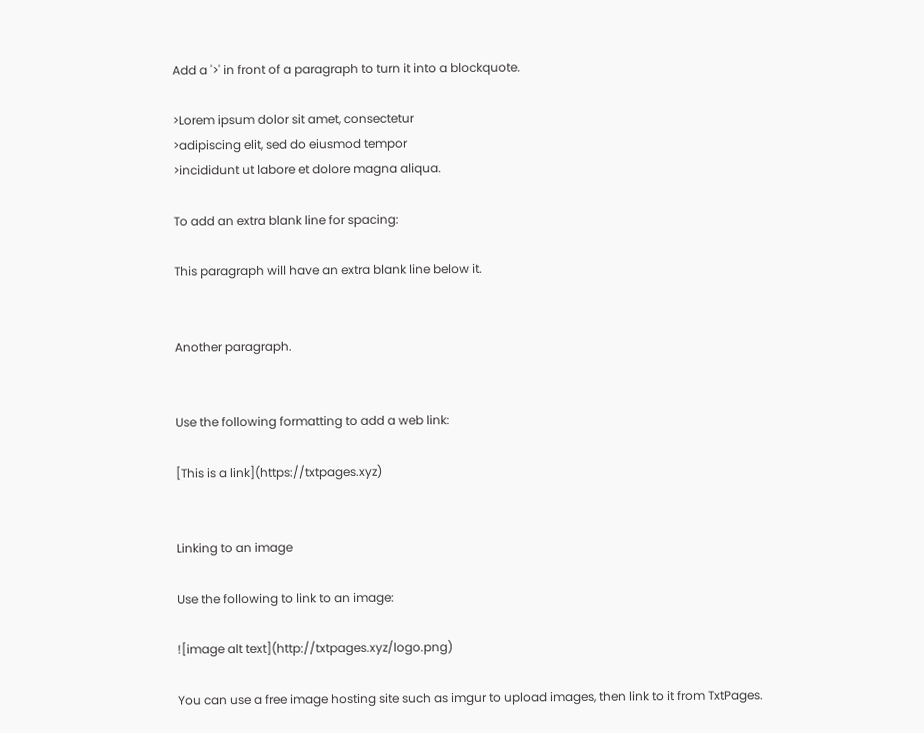Add a '>' in front of a paragraph to turn it into a blockquote.

>Lorem ipsum dolor sit amet, consectetur
>adipiscing elit, sed do eiusmod tempor
>incididunt ut labore et dolore magna aliqua.

To add an extra blank line for spacing:

This paragraph will have an extra blank line below it.


Another paragraph.


Use the following formatting to add a web link:

[This is a link](https://txtpages.xyz)


Linking to an image

Use the following to link to an image:

![image alt text](http://txtpages.xyz/logo.png)

You can use a free image hosting site such as imgur to upload images, then link to it from TxtPages.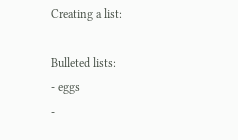Creating a list:

Bulleted lists:
- eggs
-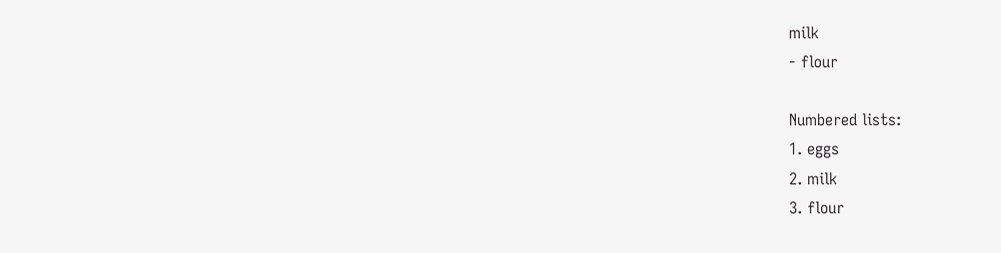milk
- flour

Numbered lists:
1. eggs
2. milk
3. flour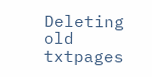Deleting old txtpages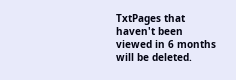TxtPages that haven't been viewed in 6 months will be deleted.